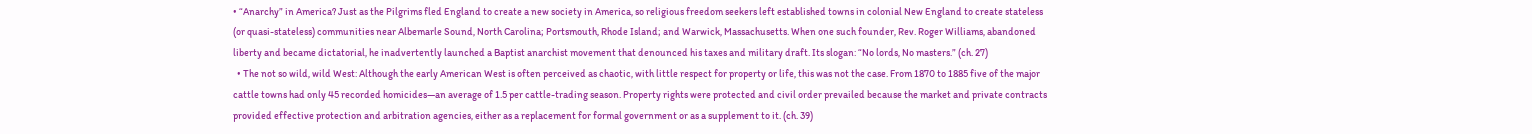• “Anarchy” in America? Just as the Pilgrims fled England to create a new society in America, so religious freedom seekers left established towns in colonial New England to create stateless (or quasi-stateless) communities near Albemarle Sound, North Carolina; Portsmouth, Rhode Island; and Warwick, Massachusetts. When one such founder, Rev. Roger Williams, abandoned liberty and became dictatorial, he inadvertently launched a Baptist anarchist movement that denounced his taxes and military draft. Its slogan: “No lords, No masters.” (ch. 27)
  • The not so wild, wild West: Although the early American West is often perceived as chaotic, with little respect for property or life, this was not the case. From 1870 to 1885 five of the major cattle towns had only 45 recorded homicides—an average of 1.5 per cattle-trading season. Property rights were protected and civil order prevailed because the market and private contracts provided effective protection and arbitration agencies, either as a replacement for formal government or as a supplement to it. (ch. 39)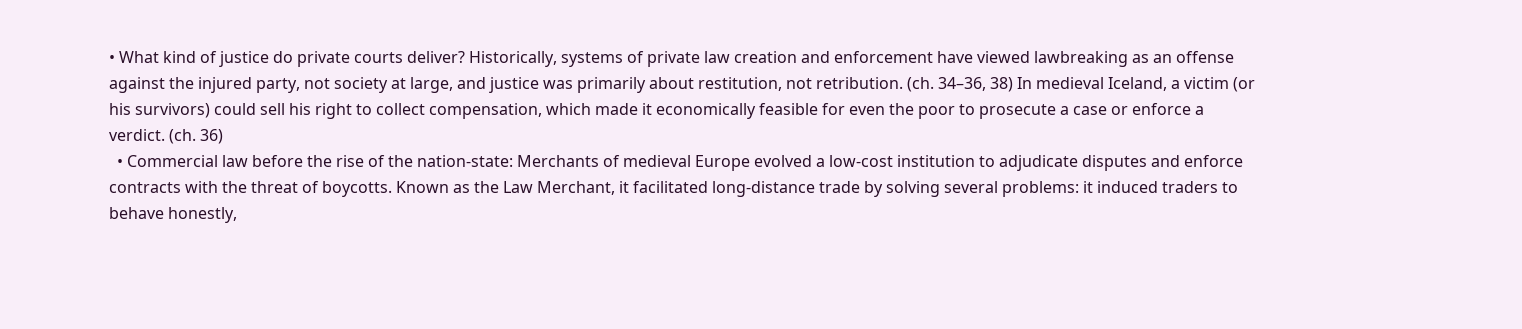• What kind of justice do private courts deliver? Historically, systems of private law creation and enforcement have viewed lawbreaking as an offense against the injured party, not society at large, and justice was primarily about restitution, not retribution. (ch. 34–36, 38) In medieval Iceland, a victim (or his survivors) could sell his right to collect compensation, which made it economically feasible for even the poor to prosecute a case or enforce a verdict. (ch. 36)
  • Commercial law before the rise of the nation-state: Merchants of medieval Europe evolved a low-cost institution to adjudicate disputes and enforce contracts with the threat of boycotts. Known as the Law Merchant, it facilitated long-distance trade by solving several problems: it induced traders to behave honestly,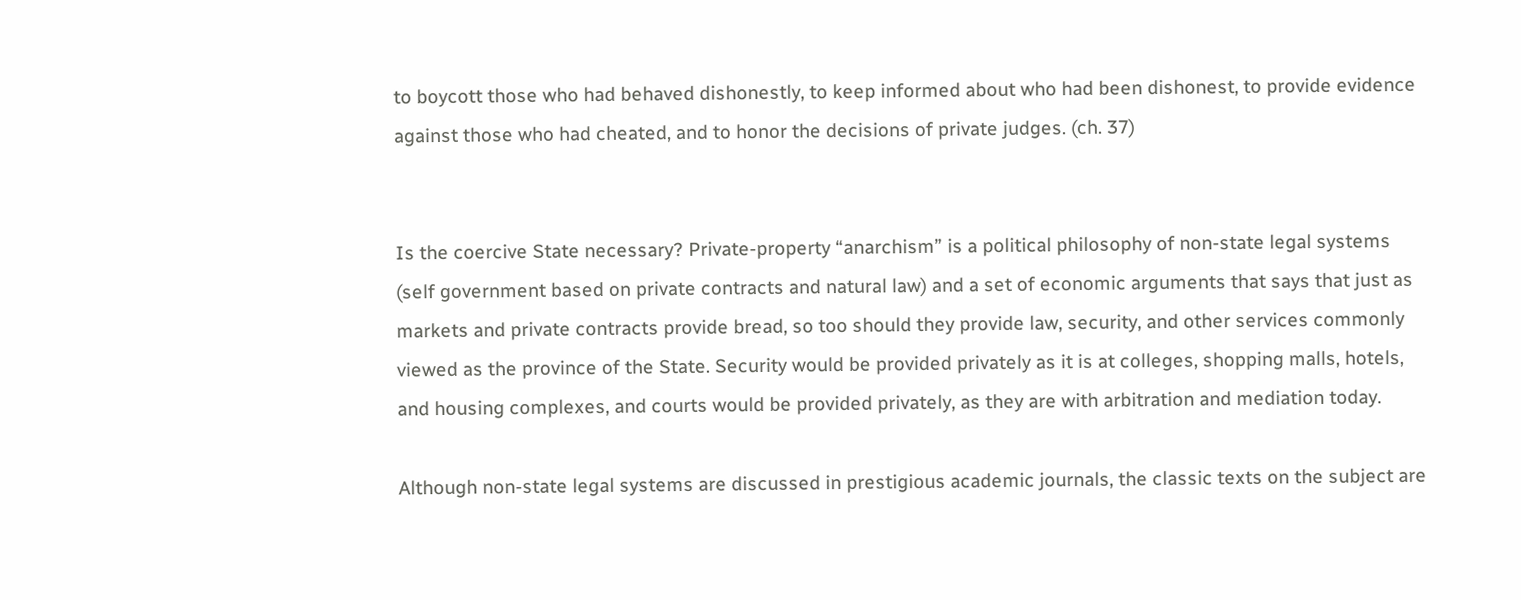to boycott those who had behaved dishonestly, to keep informed about who had been dishonest, to provide evidence against those who had cheated, and to honor the decisions of private judges. (ch. 37)


Is the coercive State necessary? Private-property “anarchism” is a political philosophy of non-state legal systems (self government based on private contracts and natural law) and a set of economic arguments that says that just as markets and private contracts provide bread, so too should they provide law, security, and other services commonly viewed as the province of the State. Security would be provided privately as it is at colleges, shopping malls, hotels, and housing complexes, and courts would be provided privately, as they are with arbitration and mediation today.

Although non-state legal systems are discussed in prestigious academic journals, the classic texts on the subject are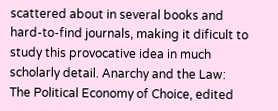scattered about in several books and hard-to-find journals, making it dificult to study this provocative idea in much scholarly detail. Anarchy and the Law: The Political Economy of Choice, edited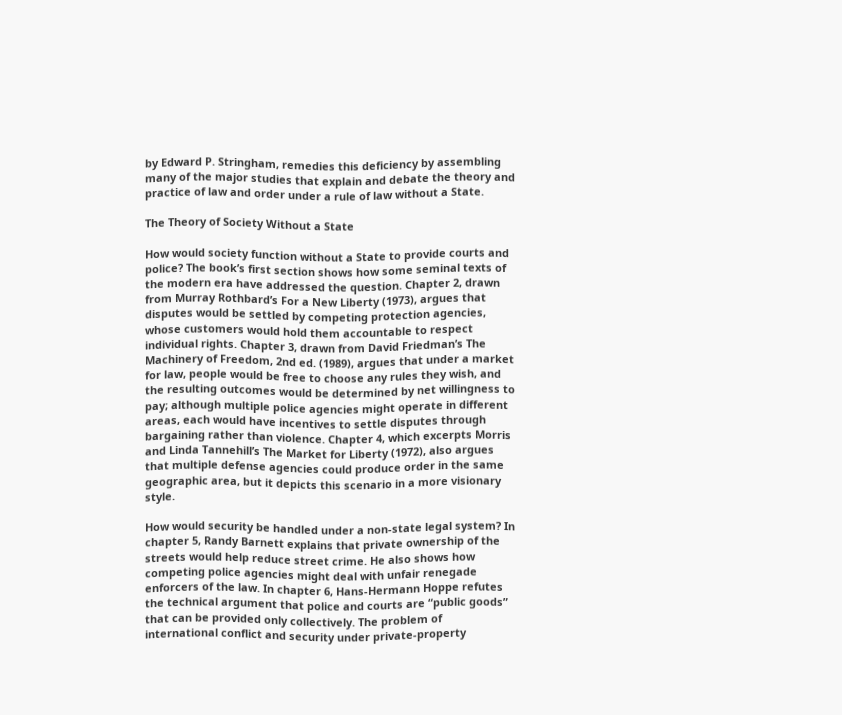by Edward P. Stringham, remedies this deficiency by assembling many of the major studies that explain and debate the theory and practice of law and order under a rule of law without a State.

The Theory of Society Without a State

How would society function without a State to provide courts and police? The book’s first section shows how some seminal texts of the modern era have addressed the question. Chapter 2, drawn from Murray Rothbard’s For a New Liberty (1973), argues that disputes would be settled by competing protection agencies, whose customers would hold them accountable to respect individual rights. Chapter 3, drawn from David Friedman’s The Machinery of Freedom, 2nd ed. (1989), argues that under a market for law, people would be free to choose any rules they wish, and the resulting outcomes would be determined by net willingness to pay; although multiple police agencies might operate in different areas, each would have incentives to settle disputes through bargaining rather than violence. Chapter 4, which excerpts Morris and Linda Tannehill’s The Market for Liberty (1972), also argues that multiple defense agencies could produce order in the same geographic area, but it depicts this scenario in a more visionary style.

How would security be handled under a non-state legal system? In chapter 5, Randy Barnett explains that private ownership of the streets would help reduce street crime. He also shows how competing police agencies might deal with unfair renegade enforcers of the law. In chapter 6, Hans-Hermann Hoppe refutes the technical argument that police and courts are “public goods” that can be provided only collectively. The problem of international conflict and security under private-property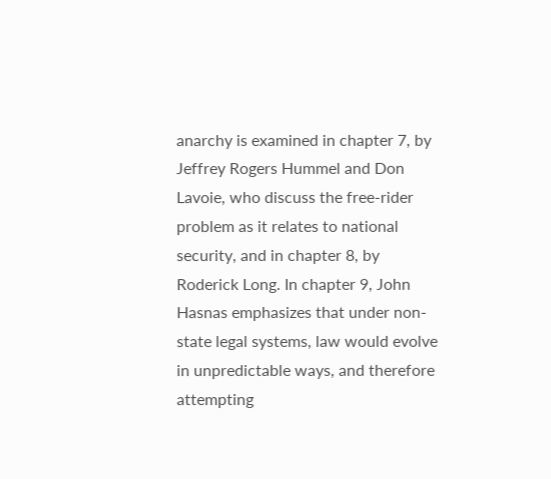anarchy is examined in chapter 7, by Jeffrey Rogers Hummel and Don Lavoie, who discuss the free-rider problem as it relates to national security, and in chapter 8, by Roderick Long. In chapter 9, John Hasnas emphasizes that under non-state legal systems, law would evolve in unpredictable ways, and therefore attempting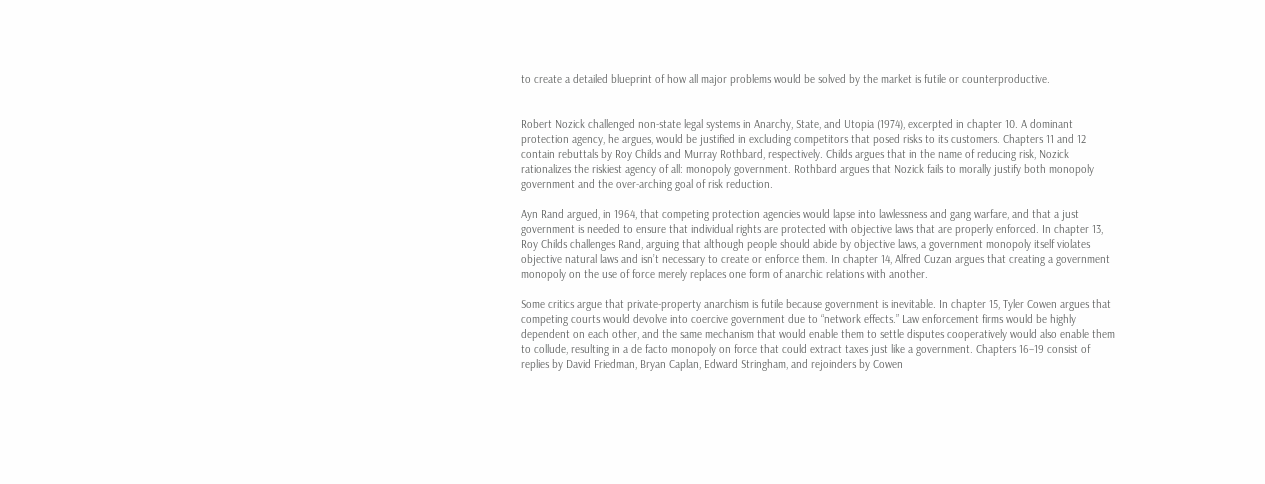to create a detailed blueprint of how all major problems would be solved by the market is futile or counterproductive.


Robert Nozick challenged non-state legal systems in Anarchy, State, and Utopia (1974), excerpted in chapter 10. A dominant protection agency, he argues, would be justified in excluding competitors that posed risks to its customers. Chapters 11 and 12 contain rebuttals by Roy Childs and Murray Rothbard, respectively. Childs argues that in the name of reducing risk, Nozick rationalizes the riskiest agency of all: monopoly government. Rothbard argues that Nozick fails to morally justify both monopoly government and the over-arching goal of risk reduction.

Ayn Rand argued, in 1964, that competing protection agencies would lapse into lawlessness and gang warfare, and that a just government is needed to ensure that individual rights are protected with objective laws that are properly enforced. In chapter 13, Roy Childs challenges Rand, arguing that although people should abide by objective laws, a government monopoly itself violates objective natural laws and isn’t necessary to create or enforce them. In chapter 14, Alfred Cuzan argues that creating a government monopoly on the use of force merely replaces one form of anarchic relations with another.

Some critics argue that private-property anarchism is futile because government is inevitable. In chapter 15, Tyler Cowen argues that competing courts would devolve into coercive government due to “network effects.” Law enforcement firms would be highly dependent on each other, and the same mechanism that would enable them to settle disputes cooperatively would also enable them to collude, resulting in a de facto monopoly on force that could extract taxes just like a government. Chapters 16–19 consist of replies by David Friedman, Bryan Caplan, Edward Stringham, and rejoinders by Cowen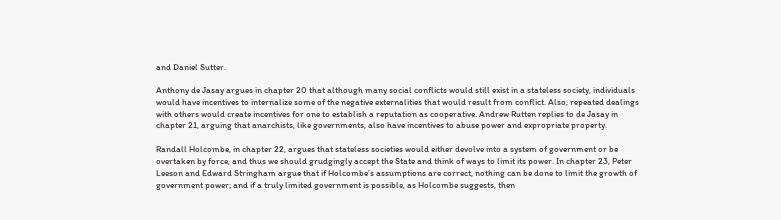and Daniel Sutter.

Anthony de Jasay argues in chapter 20 that although many social conflicts would still exist in a stateless society, individuals would have incentives to internalize some of the negative externalities that would result from conflict. Also, repeated dealings with others would create incentives for one to establish a reputation as cooperative. Andrew Rutten replies to de Jasay in chapter 21, arguing that anarchists, like governments, also have incentives to abuse power and expropriate property.

Randall Holcombe, in chapter 22, argues that stateless societies would either devolve into a system of government or be overtaken by force, and thus we should grudgingly accept the State and think of ways to limit its power. In chapter 23, Peter Leeson and Edward Stringham argue that if Holcombe’s assumptions are correct, nothing can be done to limit the growth of government power; and if a truly limited government is possible, as Holcombe suggests, then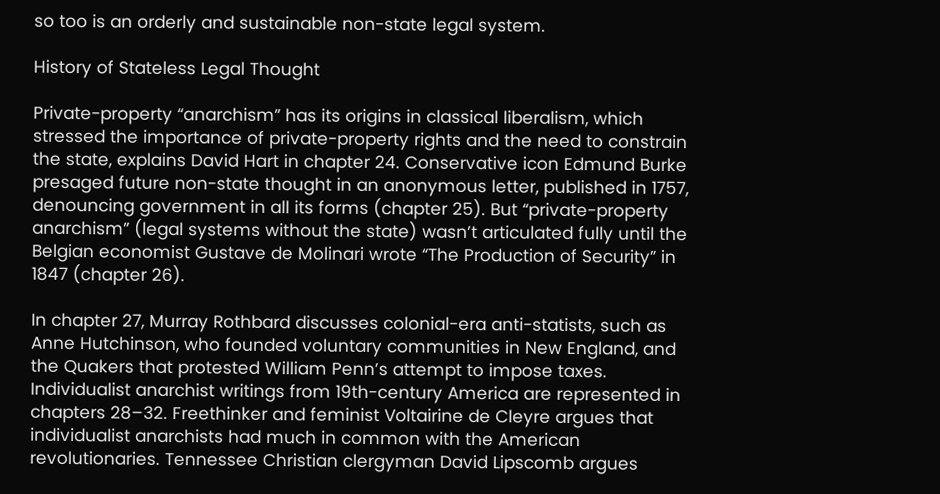so too is an orderly and sustainable non-state legal system.

History of Stateless Legal Thought

Private-property “anarchism” has its origins in classical liberalism, which stressed the importance of private-property rights and the need to constrain the state, explains David Hart in chapter 24. Conservative icon Edmund Burke presaged future non-state thought in an anonymous letter, published in 1757, denouncing government in all its forms (chapter 25). But “private-property anarchism” (legal systems without the state) wasn’t articulated fully until the Belgian economist Gustave de Molinari wrote “The Production of Security” in 1847 (chapter 26).

In chapter 27, Murray Rothbard discusses colonial-era anti-statists, such as Anne Hutchinson, who founded voluntary communities in New England, and the Quakers that protested William Penn’s attempt to impose taxes. Individualist anarchist writings from 19th-century America are represented in chapters 28–32. Freethinker and feminist Voltairine de Cleyre argues that individualist anarchists had much in common with the American revolutionaries. Tennessee Christian clergyman David Lipscomb argues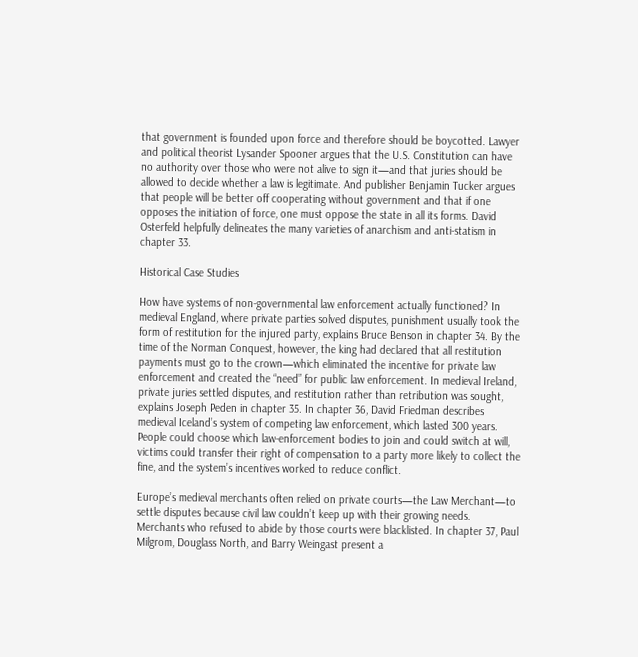that government is founded upon force and therefore should be boycotted. Lawyer and political theorist Lysander Spooner argues that the U.S. Constitution can have no authority over those who were not alive to sign it—and that juries should be allowed to decide whether a law is legitimate. And publisher Benjamin Tucker argues that people will be better off cooperating without government and that if one opposes the initiation of force, one must oppose the state in all its forms. David Osterfeld helpfully delineates the many varieties of anarchism and anti-statism in chapter 33.

Historical Case Studies

How have systems of non-governmental law enforcement actually functioned? In medieval England, where private parties solved disputes, punishment usually took the form of restitution for the injured party, explains Bruce Benson in chapter 34. By the time of the Norman Conquest, however, the king had declared that all restitution payments must go to the crown—which eliminated the incentive for private law enforcement and created the “need” for public law enforcement. In medieval Ireland, private juries settled disputes, and restitution rather than retribution was sought, explains Joseph Peden in chapter 35. In chapter 36, David Friedman describes medieval Iceland’s system of competing law enforcement, which lasted 300 years. People could choose which law-enforcement bodies to join and could switch at will, victims could transfer their right of compensation to a party more likely to collect the fine, and the system’s incentives worked to reduce conflict.

Europe’s medieval merchants often relied on private courts—the Law Merchant—to settle disputes because civil law couldn’t keep up with their growing needs. Merchants who refused to abide by those courts were blacklisted. In chapter 37, Paul Milgrom, Douglass North, and Barry Weingast present a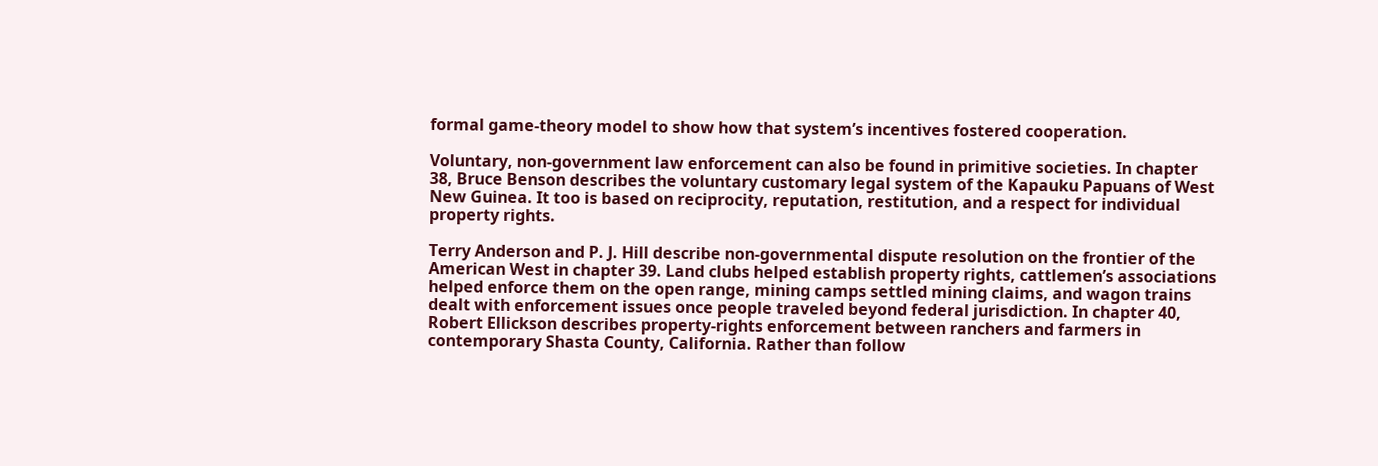formal game-theory model to show how that system’s incentives fostered cooperation.

Voluntary, non-government law enforcement can also be found in primitive societies. In chapter 38, Bruce Benson describes the voluntary customary legal system of the Kapauku Papuans of West New Guinea. It too is based on reciprocity, reputation, restitution, and a respect for individual property rights.

Terry Anderson and P. J. Hill describe non-governmental dispute resolution on the frontier of the American West in chapter 39. Land clubs helped establish property rights, cattlemen’s associations helped enforce them on the open range, mining camps settled mining claims, and wagon trains dealt with enforcement issues once people traveled beyond federal jurisdiction. In chapter 40, Robert Ellickson describes property-rights enforcement between ranchers and farmers in contemporary Shasta County, California. Rather than follow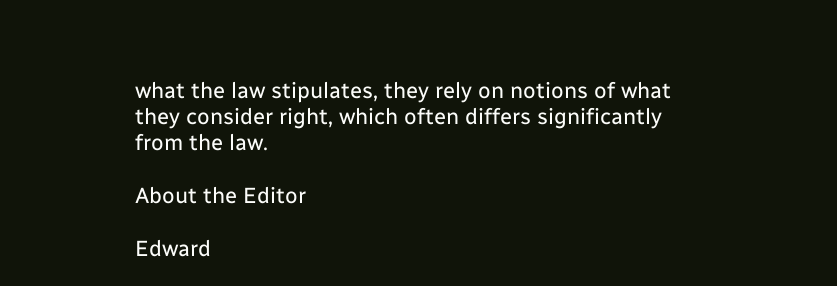what the law stipulates, they rely on notions of what they consider right, which often differs significantly from the law.

About the Editor

Edward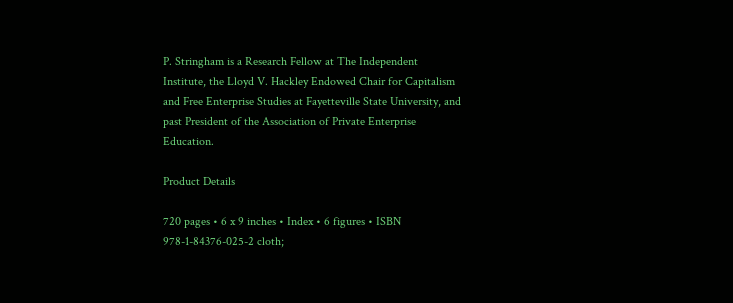P. Stringham is a Research Fellow at The Independent Institute, the Lloyd V. Hackley Endowed Chair for Capitalism and Free Enterprise Studies at Fayetteville State University, and past President of the Association of Private Enterprise Education.

Product Details

720 pages • 6 x 9 inches • Index • 6 figures • ISBN 978-1-84376-025-2 cloth;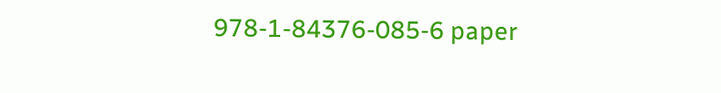978-1-84376-085-6 paper